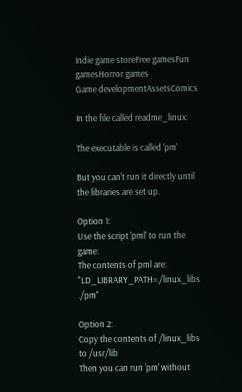Indie game storeFree gamesFun gamesHorror games
Game developmentAssetsComics

In the file called readme_linux:

The executable is called 'pm'

But you can't run it directly until the libraries are set up.

Option 1:
Use the script 'pml' to run the game:
The contents of pml are:  "LD_LIBRARY_PATH=./linux_libs ./pm"

Option 2:
Copy the contents of /linux_libs to /usr/lib
Then you can run 'pm' without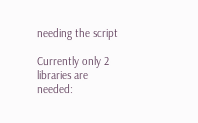needing the script

Currently only 2 libraries are needed: